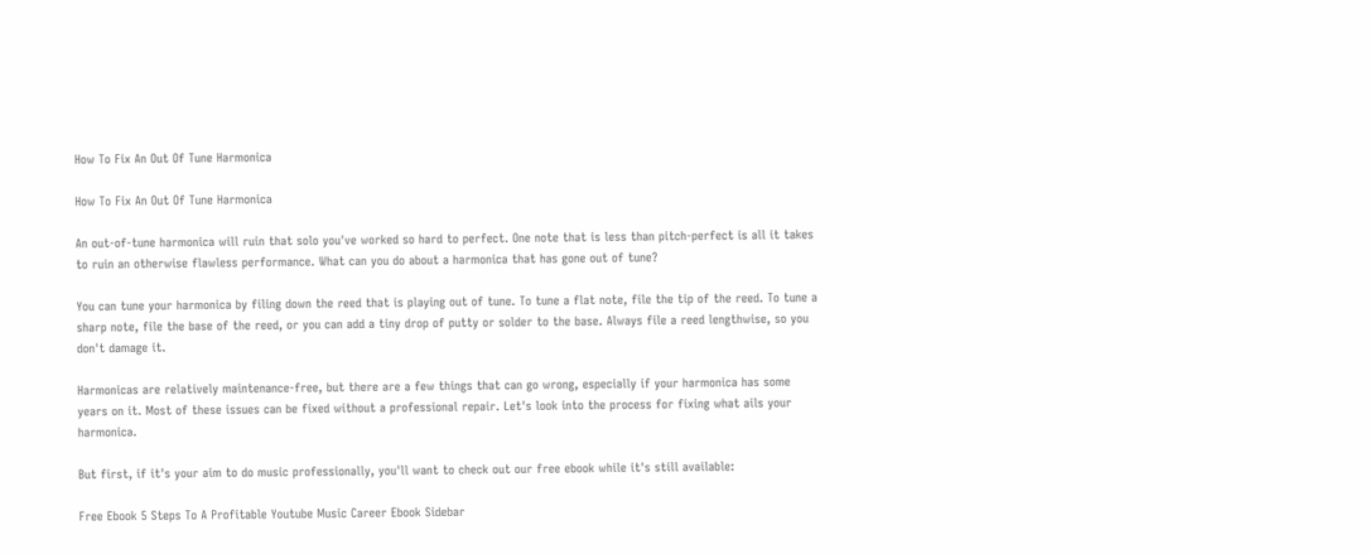How To Fix An Out Of Tune Harmonica

How To Fix An Out Of Tune Harmonica

An out-of-tune harmonica will ruin that solo you've worked so hard to perfect. One note that is less than pitch-perfect is all it takes to ruin an otherwise flawless performance. What can you do about a harmonica that has gone out of tune?

You can tune your harmonica by filing down the reed that is playing out of tune. To tune a flat note, file the tip of the reed. To tune a sharp note, file the base of the reed, or you can add a tiny drop of putty or solder to the base. Always file a reed lengthwise, so you don't damage it.

Harmonicas are relatively maintenance-free, but there are a few things that can go wrong, especially if your harmonica has some years on it. Most of these issues can be fixed without a professional repair. Let's look into the process for fixing what ails your harmonica.

But first, if it's your aim to do music professionally, you'll want to check out our free ebook while it's still available:

Free Ebook 5 Steps To A Profitable Youtube Music Career Ebook Sidebar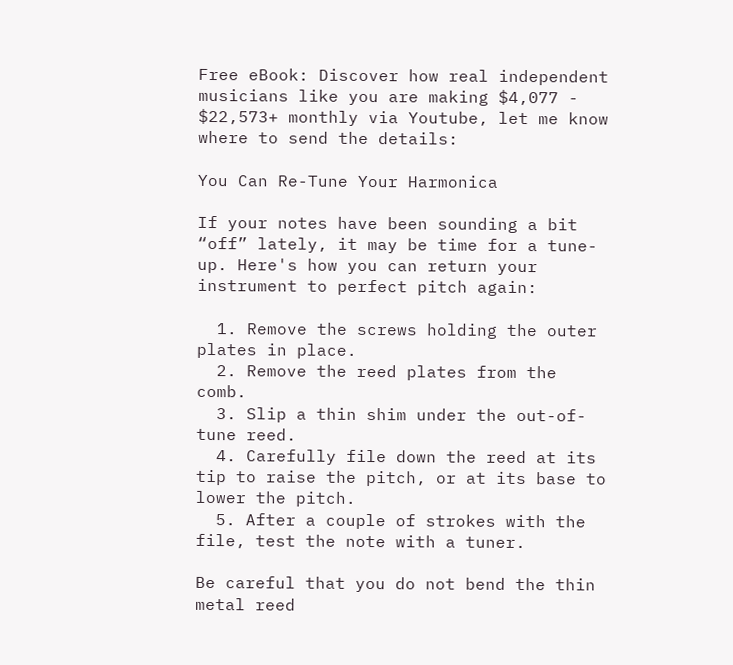Free eBook: Discover how real independent musicians like you are making $4,077 - $22,573+ monthly via Youtube, let me know where to send the details:

You Can Re-Tune Your Harmonica

If your notes have been sounding a bit “off” lately, it may be time for a tune-up. Here's how you can return your instrument to perfect pitch again:

  1. Remove the screws holding the outer plates in place.
  2. Remove the reed plates from the comb.
  3. Slip a thin shim under the out-of-tune reed.
  4. Carefully file down the reed at its tip to raise the pitch, or at its base to lower the pitch.
  5. After a couple of strokes with the file, test the note with a tuner.

Be careful that you do not bend the thin metal reed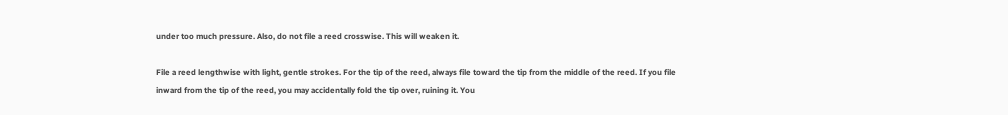under too much pressure. Also, do not file a reed crosswise. This will weaken it.

File a reed lengthwise with light, gentle strokes. For the tip of the reed, always file toward the tip from the middle of the reed. If you file inward from the tip of the reed, you may accidentally fold the tip over, ruining it. You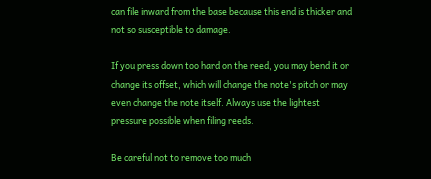can file inward from the base because this end is thicker and not so susceptible to damage.

If you press down too hard on the reed, you may bend it or change its offset, which will change the note's pitch or may even change the note itself. Always use the lightest pressure possible when filing reeds.

Be careful not to remove too much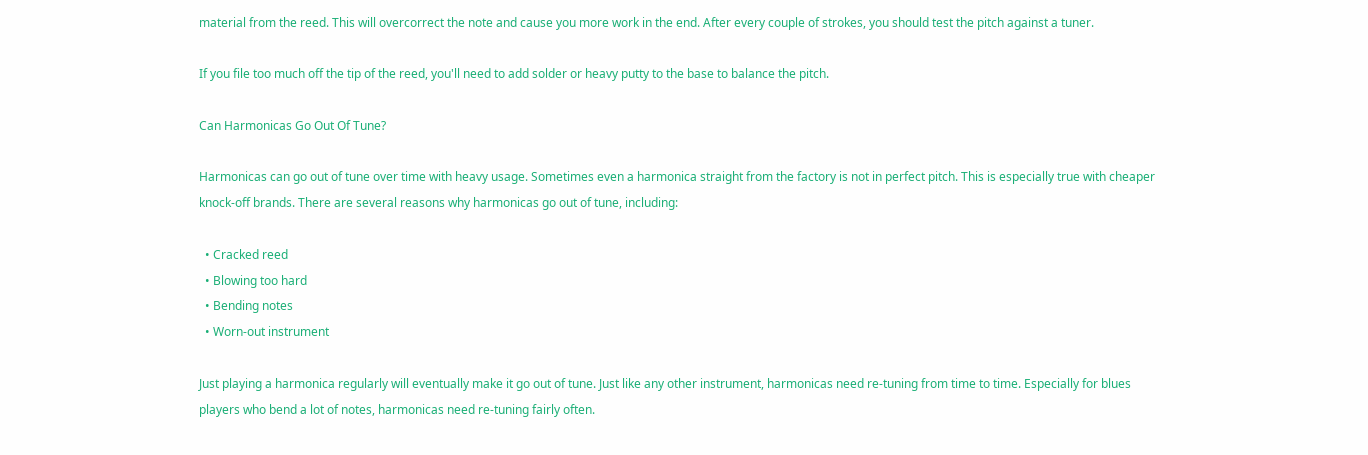material from the reed. This will overcorrect the note and cause you more work in the end. After every couple of strokes, you should test the pitch against a tuner.

If you file too much off the tip of the reed, you'll need to add solder or heavy putty to the base to balance the pitch.

Can Harmonicas Go Out Of Tune?

Harmonicas can go out of tune over time with heavy usage. Sometimes even a harmonica straight from the factory is not in perfect pitch. This is especially true with cheaper knock-off brands. There are several reasons why harmonicas go out of tune, including:

  • Cracked reed
  • Blowing too hard
  • Bending notes
  • Worn-out instrument

Just playing a harmonica regularly will eventually make it go out of tune. Just like any other instrument, harmonicas need re-tuning from time to time. Especially for blues players who bend a lot of notes, harmonicas need re-tuning fairly often.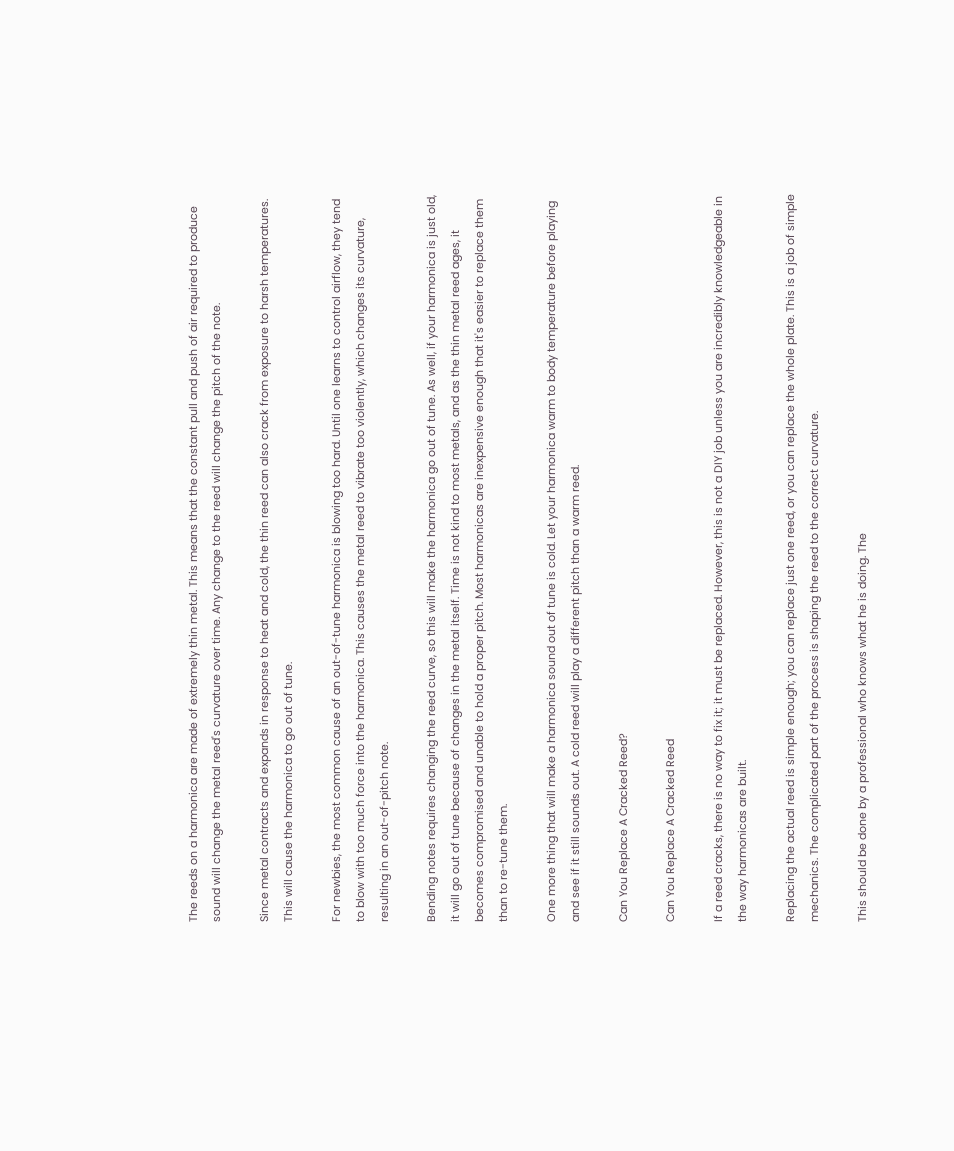The reeds on a harmonica are made of extremely thin metal. This means that the constant pull and push of air required to produce sound will change the metal reed's curvature over time. Any change to the reed will change the pitch of the note.

Since metal contracts and expands in response to heat and cold, the thin reed can also crack from exposure to harsh temperatures. This will cause the harmonica to go out of tune.

For newbies, the most common cause of an out-of-tune harmonica is blowing too hard. Until one learns to control airflow, they tend to blow with too much force into the harmonica. This causes the metal reed to vibrate too violently, which changes its curvature, resulting in an out-of-pitch note.

Bending notes requires changing the reed curve, so this will make the harmonica go out of tune. As well, if your harmonica is just old, it will go out of tune because of changes in the metal itself. Time is not kind to most metals, and as the thin metal reed ages, it becomes compromised and unable to hold a proper pitch. Most harmonicas are inexpensive enough that it's easier to replace them than to re-tune them.

One more thing that will make a harmonica sound out of tune is cold. Let your harmonica warm to body temperature before playing and see if it still sounds out. A cold reed will play a different pitch than a warm reed.

Can You Replace A Cracked Reed?

Can You Replace A Cracked Reed

If a reed cracks, there is no way to fix it; it must be replaced. However, this is not a DIY job unless you are incredibly knowledgeable in the way harmonicas are built.

Replacing the actual reed is simple enough; you can replace just one reed, or you can replace the whole plate. This is a job of simple mechanics. The complicated part of the process is shaping the reed to the correct curvature.

This should be done by a professional who knows what he is doing. The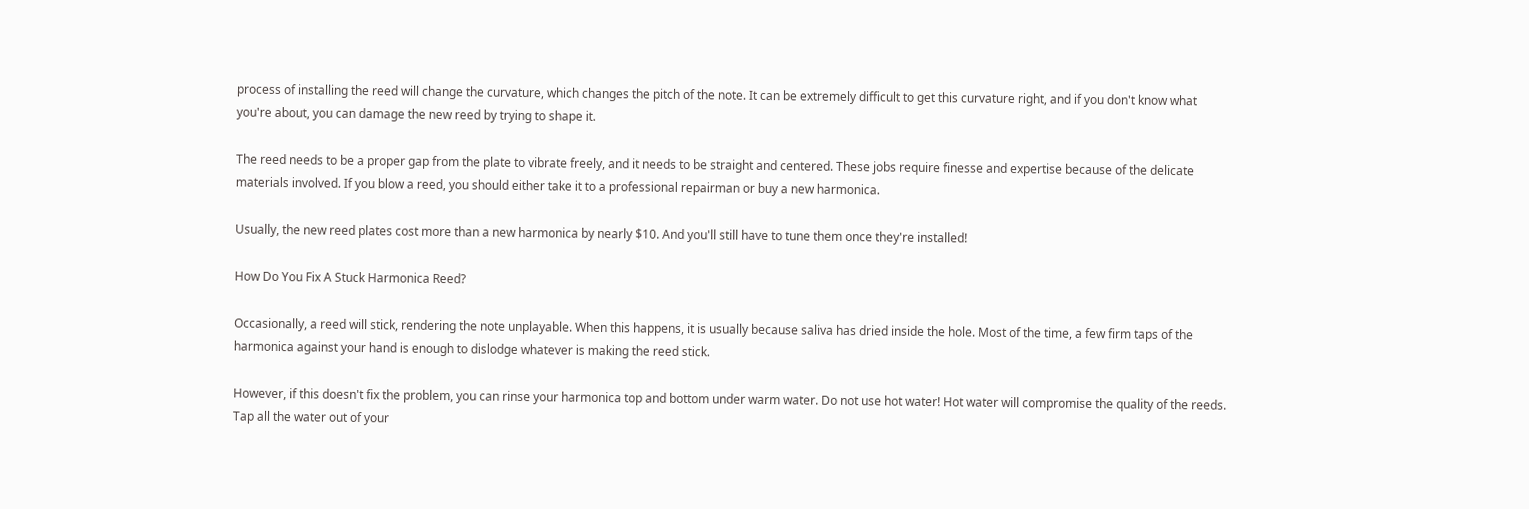process of installing the reed will change the curvature, which changes the pitch of the note. It can be extremely difficult to get this curvature right, and if you don't know what you're about, you can damage the new reed by trying to shape it.

The reed needs to be a proper gap from the plate to vibrate freely, and it needs to be straight and centered. These jobs require finesse and expertise because of the delicate materials involved. If you blow a reed, you should either take it to a professional repairman or buy a new harmonica.

Usually, the new reed plates cost more than a new harmonica by nearly $10. And you'll still have to tune them once they're installed!

How Do You Fix A Stuck Harmonica Reed?

Occasionally, a reed will stick, rendering the note unplayable. When this happens, it is usually because saliva has dried inside the hole. Most of the time, a few firm taps of the harmonica against your hand is enough to dislodge whatever is making the reed stick.

However, if this doesn't fix the problem, you can rinse your harmonica top and bottom under warm water. Do not use hot water! Hot water will compromise the quality of the reeds. Tap all the water out of your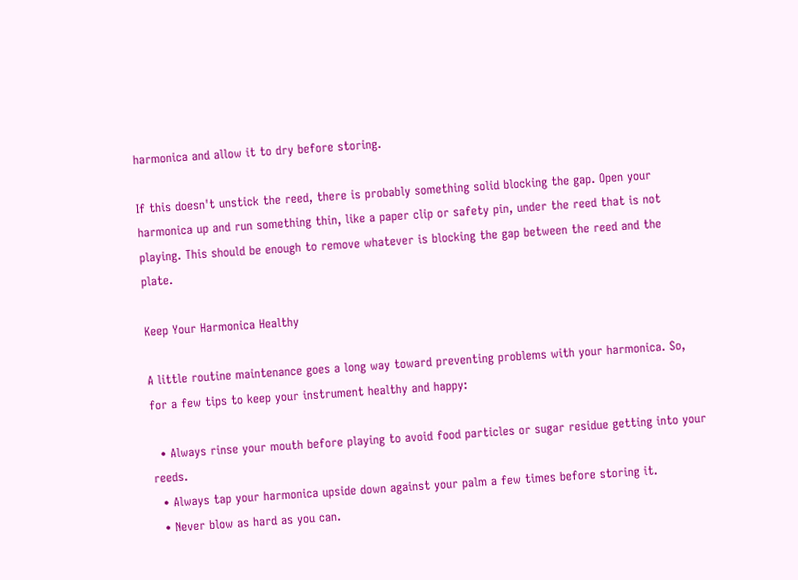harmonica and allow it to dry before storing.

If this doesn't unstick the reed, there is probably something solid blocking the gap. Open your harmonica up and run something thin, like a paper clip or safety pin, under the reed that is not playing. This should be enough to remove whatever is blocking the gap between the reed and the plate.

Keep Your Harmonica Healthy

A little routine maintenance goes a long way toward preventing problems with your harmonica. So, for a few tips to keep your instrument healthy and happy:

  • Always rinse your mouth before playing to avoid food particles or sugar residue getting into your reeds.
  • Always tap your harmonica upside down against your palm a few times before storing it.
  • Never blow as hard as you can.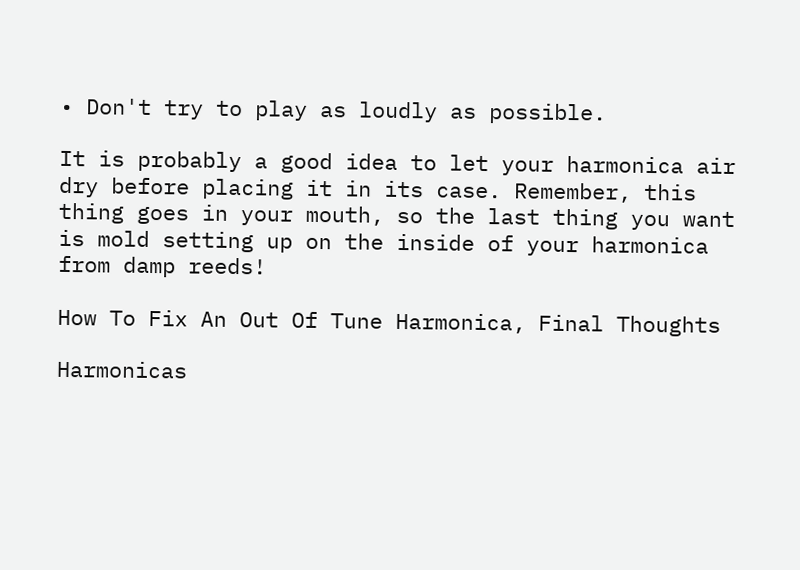• Don't try to play as loudly as possible.

It is probably a good idea to let your harmonica air dry before placing it in its case. Remember, this thing goes in your mouth, so the last thing you want is mold setting up on the inside of your harmonica from damp reeds!

How To Fix An Out Of Tune Harmonica, Final Thoughts

Harmonicas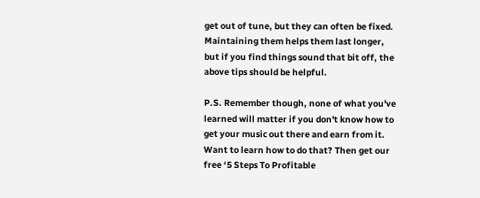get out of tune, but they can often be fixed. Maintaining them helps them last longer, but if you find things sound that bit off, the above tips should be helpful.

P.S. Remember though, none of what you've learned will matter if you don't know how to get your music out there and earn from it. Want to learn how to do that? Then get our free ‘5 Steps To Profitable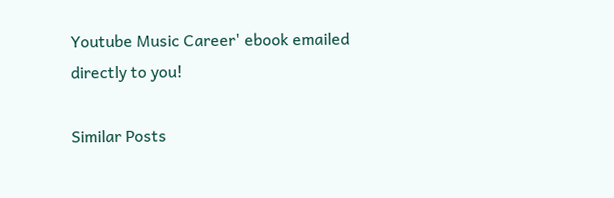Youtube Music Career' ebook emailed directly to you!

Similar Posts